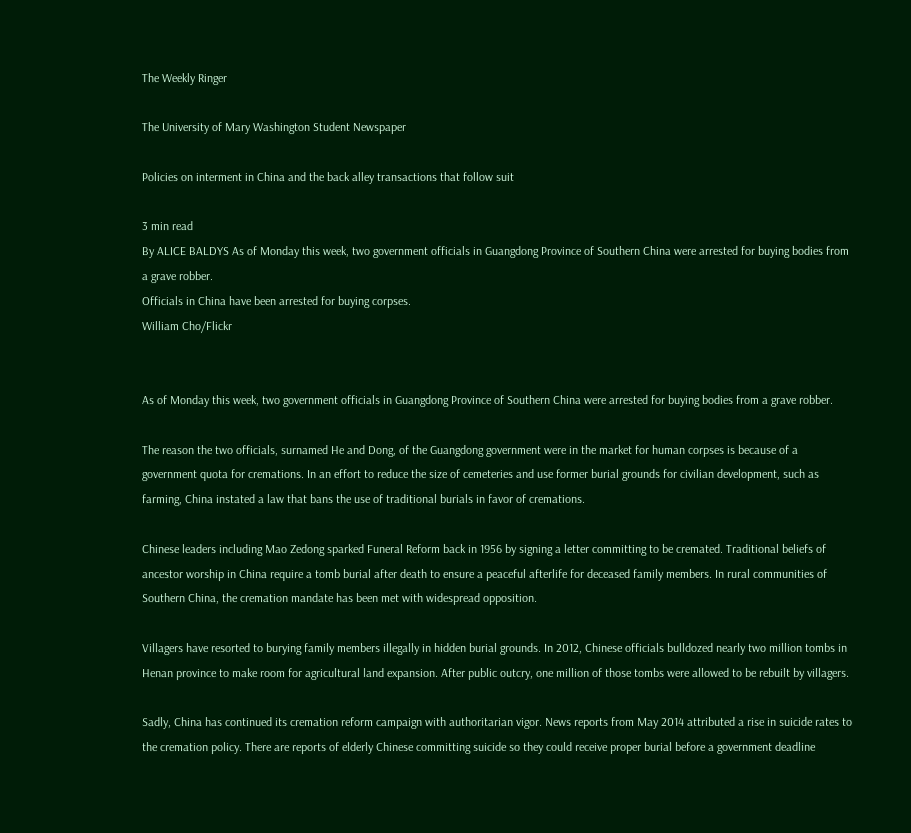The Weekly Ringer

The University of Mary Washington Student Newspaper

Policies on interment in China and the back alley transactions that follow suit

3 min read
By ALICE BALDYS As of Monday this week, two government officials in Guangdong Province of Southern China were arrested for buying bodies from a grave robber.
Officials in China have been arrested for buying corpses.
William Cho/Flickr


As of Monday this week, two government officials in Guangdong Province of Southern China were arrested for buying bodies from a grave robber.

The reason the two officials, surnamed He and Dong, of the Guangdong government were in the market for human corpses is because of a government quota for cremations. In an effort to reduce the size of cemeteries and use former burial grounds for civilian development, such as farming, China instated a law that bans the use of traditional burials in favor of cremations.

Chinese leaders including Mao Zedong sparked Funeral Reform back in 1956 by signing a letter committing to be cremated. Traditional beliefs of ancestor worship in China require a tomb burial after death to ensure a peaceful afterlife for deceased family members. In rural communities of Southern China, the cremation mandate has been met with widespread opposition.

Villagers have resorted to burying family members illegally in hidden burial grounds. In 2012, Chinese officials bulldozed nearly two million tombs in Henan province to make room for agricultural land expansion. After public outcry, one million of those tombs were allowed to be rebuilt by villagers.

Sadly, China has continued its cremation reform campaign with authoritarian vigor. News reports from May 2014 attributed a rise in suicide rates to the cremation policy. There are reports of elderly Chinese committing suicide so they could receive proper burial before a government deadline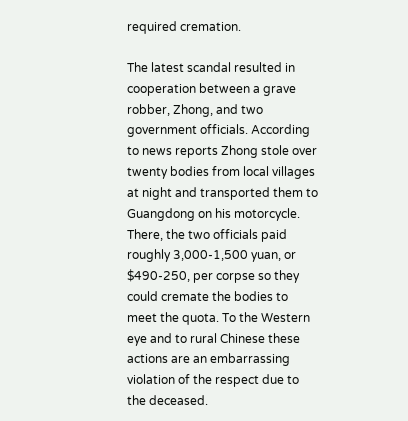required cremation.

The latest scandal resulted in cooperation between a grave robber, Zhong, and two government officials. According to news reports Zhong stole over twenty bodies from local villages at night and transported them to Guangdong on his motorcycle. There, the two officials paid roughly 3,000-1,500 yuan, or $490-250, per corpse so they could cremate the bodies to meet the quota. To the Western eye and to rural Chinese these actions are an embarrassing violation of the respect due to the deceased.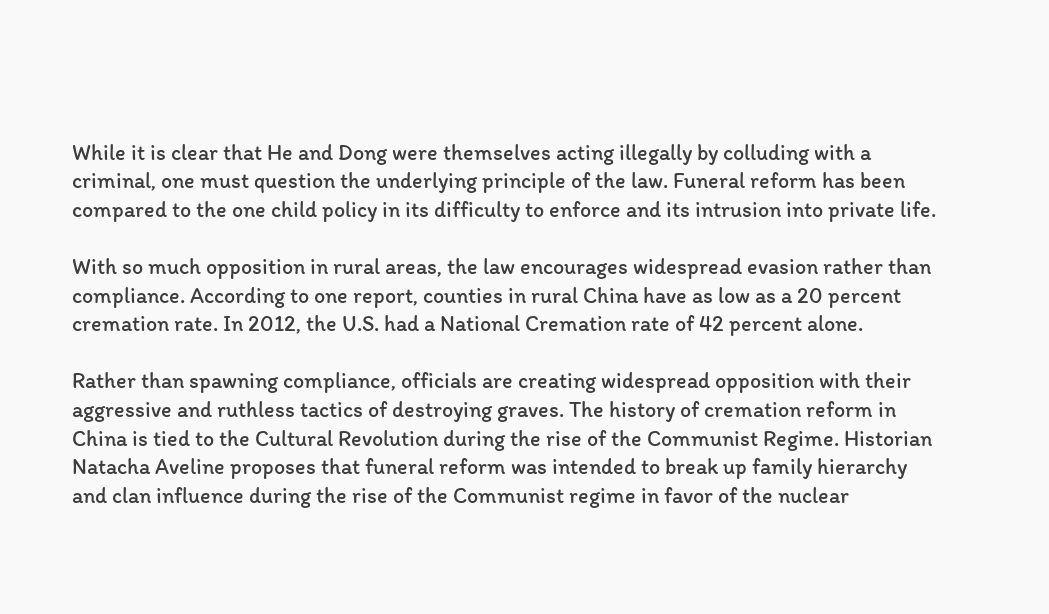While it is clear that He and Dong were themselves acting illegally by colluding with a criminal, one must question the underlying principle of the law. Funeral reform has been compared to the one child policy in its difficulty to enforce and its intrusion into private life.

With so much opposition in rural areas, the law encourages widespread evasion rather than compliance. According to one report, counties in rural China have as low as a 20 percent cremation rate. In 2012, the U.S. had a National Cremation rate of 42 percent alone.

Rather than spawning compliance, officials are creating widespread opposition with their aggressive and ruthless tactics of destroying graves. The history of cremation reform in China is tied to the Cultural Revolution during the rise of the Communist Regime. Historian Natacha Aveline proposes that funeral reform was intended to break up family hierarchy and clan influence during the rise of the Communist regime in favor of the nuclear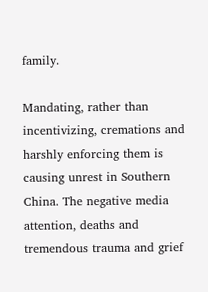family.

Mandating, rather than incentivizing, cremations and harshly enforcing them is causing unrest in Southern China. The negative media attention, deaths and tremendous trauma and grief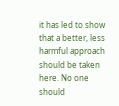it has led to show that a better, less harmful approach should be taken here. No one should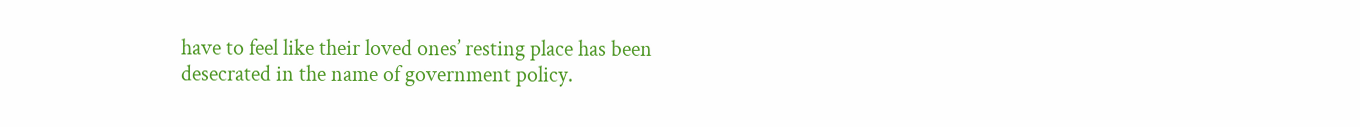have to feel like their loved ones’ resting place has been desecrated in the name of government policy.